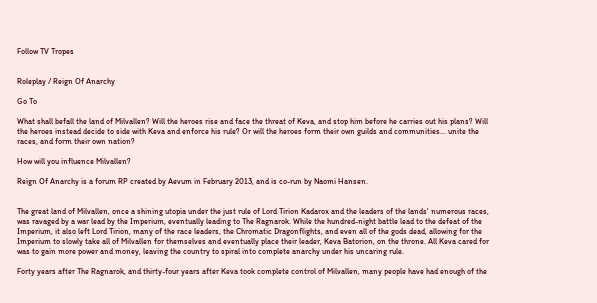Follow TV Tropes


Roleplay / Reign Of Anarchy

Go To

What shall befall the land of Milvallen? Will the heroes rise and face the threat of Keva, and stop him before he carries out his plans? Will the heroes instead decide to side with Keva and enforce his rule? Or will the heroes form their own guilds and communities... unite the races, and form their own nation?

How will you influence Milvallen?

Reign Of Anarchy is a forum RP created by Aevum in February 2013, and is co-run by Naomi Hansen.


The great land of Milvallen, once a shining utopia under the just rule of Lord Tirion Kadarox and the leaders of the lands' numerous races, was ravaged by a war lead by the Imperium, eventually leading to The Ragnarok. While the hundred-night battle lead to the defeat of the Imperium, it also left Lord Tirion, many of the race leaders, the Chromatic Dragonflights, and even all of the gods dead, allowing for the Imperium to slowly take all of Milvallen for themselves and eventually place their leader, Keva Batorion, on the throne. All Keva cared for was to gain more power and money, leaving the country to spiral into complete anarchy under his uncaring rule.

Forty years after The Ragnarok, and thirty-four years after Keva took complete control of Milvallen, many people have had enough of the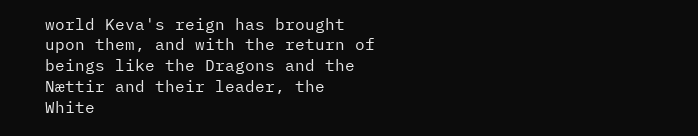world Keva's reign has brought upon them, and with the return of beings like the Dragons and the Nættir and their leader, the White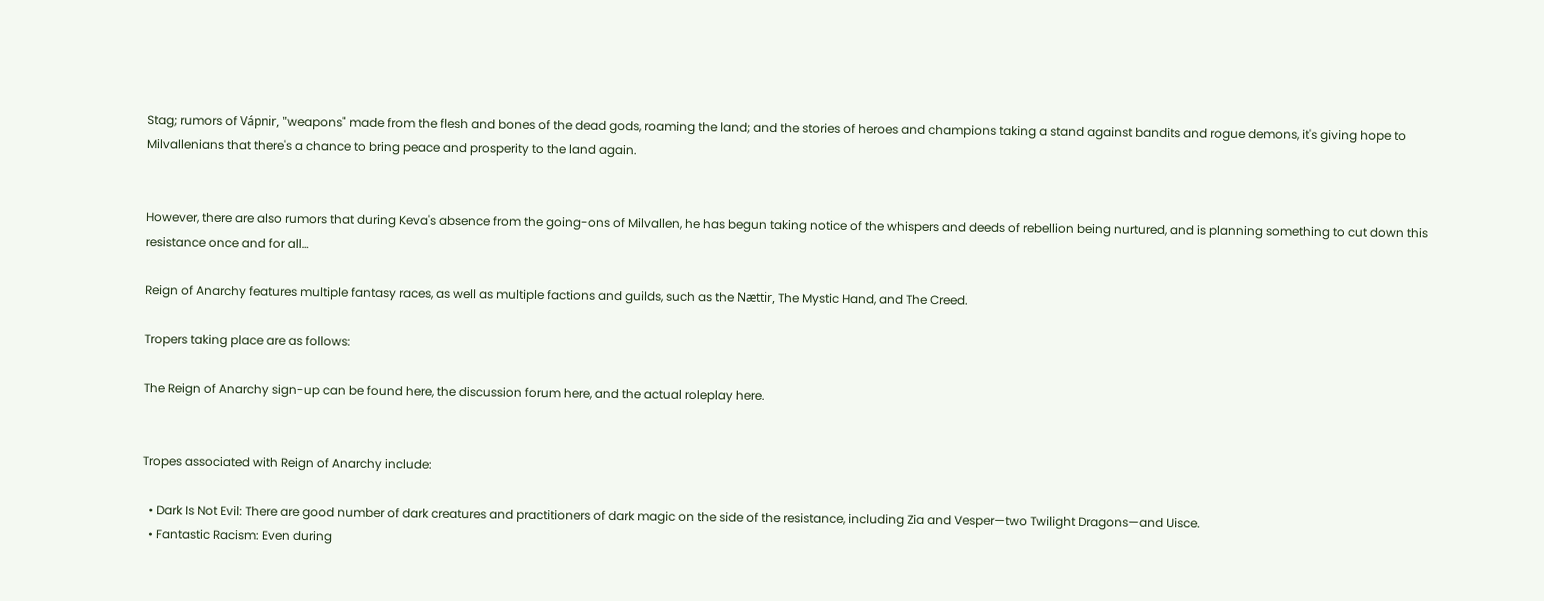Stag; rumors of Vápnir, "weapons" made from the flesh and bones of the dead gods, roaming the land; and the stories of heroes and champions taking a stand against bandits and rogue demons, it's giving hope to Milvallenians that there's a chance to bring peace and prosperity to the land again.


However, there are also rumors that during Keva's absence from the going-ons of Milvallen, he has begun taking notice of the whispers and deeds of rebellion being nurtured, and is planning something to cut down this resistance once and for all…

Reign of Anarchy features multiple fantasy races, as well as multiple factions and guilds, such as the Nættir, The Mystic Hand, and The Creed.

Tropers taking place are as follows:

The Reign of Anarchy sign-up can be found here, the discussion forum here, and the actual roleplay here.


Tropes associated with Reign of Anarchy include:

  • Dark Is Not Evil: There are good number of dark creatures and practitioners of dark magic on the side of the resistance, including Zia and Vesper—two Twilight Dragons—and Uisce.
  • Fantastic Racism: Even during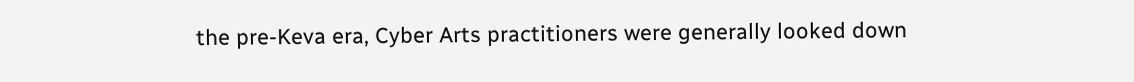the pre-Keva era, Cyber Arts practitioners were generally looked down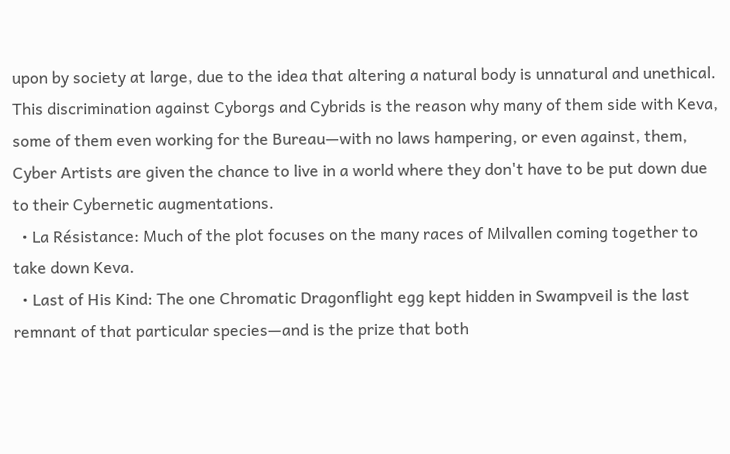upon by society at large, due to the idea that altering a natural body is unnatural and unethical. This discrimination against Cyborgs and Cybrids is the reason why many of them side with Keva, some of them even working for the Bureau—with no laws hampering, or even against, them, Cyber Artists are given the chance to live in a world where they don't have to be put down due to their Cybernetic augmentations.
  • La Résistance: Much of the plot focuses on the many races of Milvallen coming together to take down Keva.
  • Last of His Kind: The one Chromatic Dragonflight egg kept hidden in Swampveil is the last remnant of that particular species—and is the prize that both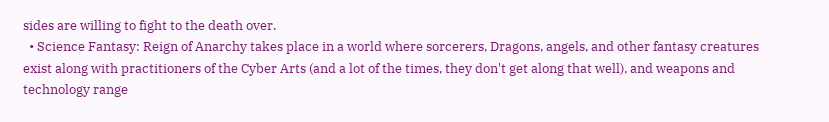sides are willing to fight to the death over.
  • Science Fantasy: Reign of Anarchy takes place in a world where sorcerers, Dragons, angels, and other fantasy creatures exist along with practitioners of the Cyber Arts (and a lot of the times, they don't get along that well), and weapons and technology range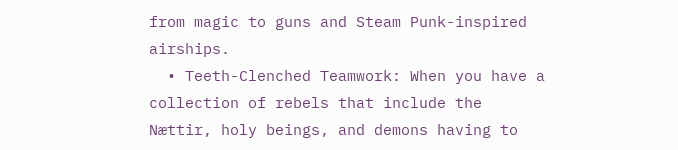from magic to guns and Steam Punk-inspired airships.
  • Teeth-Clenched Teamwork: When you have a collection of rebels that include the Nættir, holy beings, and demons having to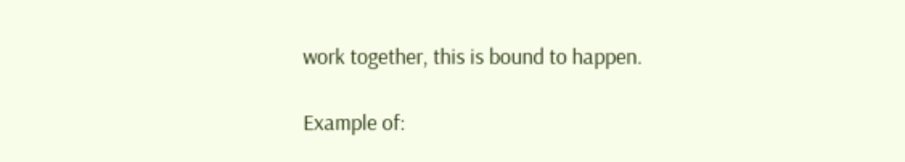work together, this is bound to happen.

Example of: